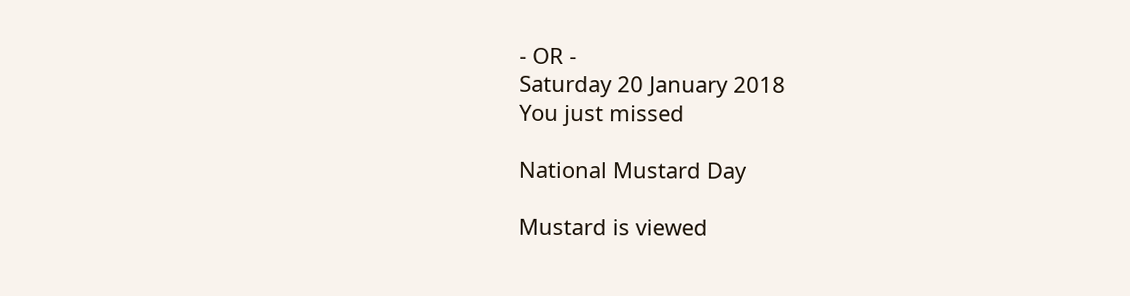- OR -
Saturday 20 January 2018
You just missed

National Mustard Day

Mustard is viewed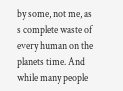by some, not me, as s complete waste of every human on the planets time. And while many people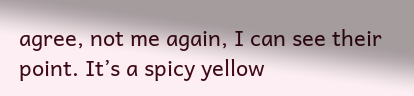agree, not me again, I can see their point. It’s a spicy yellow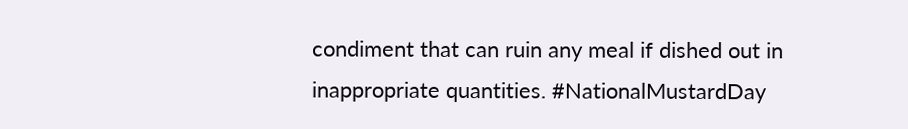condiment that can ruin any meal if dished out in inappropriate quantities. #NationalMustardDay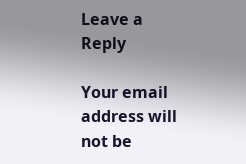Leave a Reply

Your email address will not be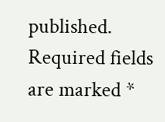published. Required fields are marked *